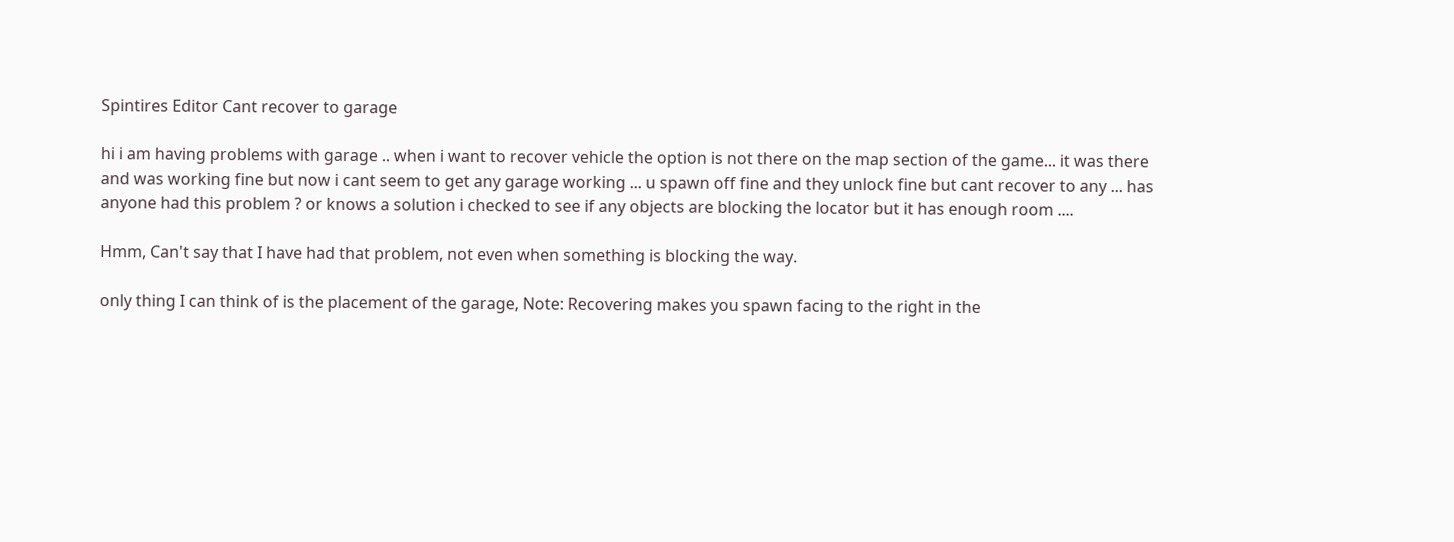Spintires Editor Cant recover to garage

hi i am having problems with garage .. when i want to recover vehicle the option is not there on the map section of the game... it was there and was working fine but now i cant seem to get any garage working ... u spawn off fine and they unlock fine but cant recover to any ... has anyone had this problem ? or knows a solution i checked to see if any objects are blocking the locator but it has enough room ....

Hmm, Can't say that I have had that problem, not even when something is blocking the way.

only thing I can think of is the placement of the garage, Note: Recovering makes you spawn facing to the right in the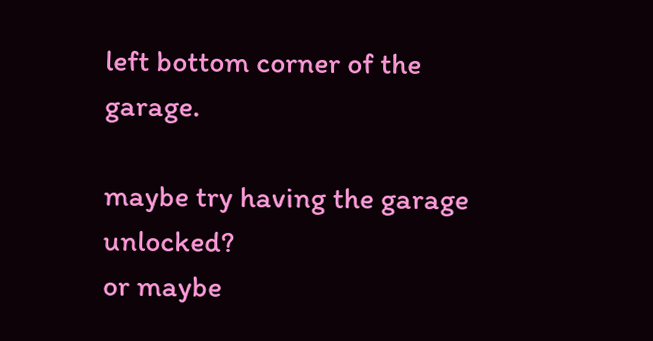left bottom corner of the garage.

maybe try having the garage unlocked?
or maybe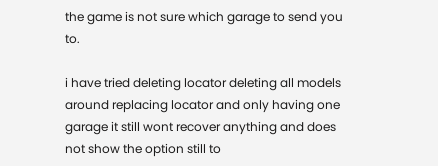the game is not sure which garage to send you to.

i have tried deleting locator deleting all models around replacing locator and only having one garage it still wont recover anything and does not show the option still to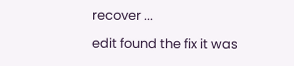recover ...

edit found the fix it was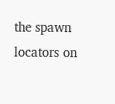the spawn locators on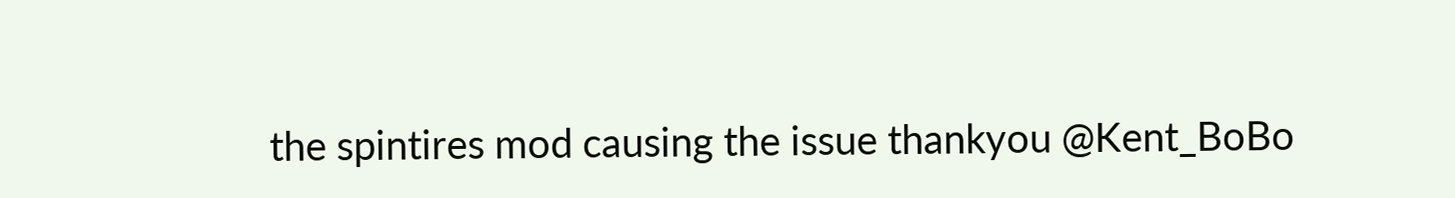the spintires mod causing the issue thankyou @Kent_BoBo